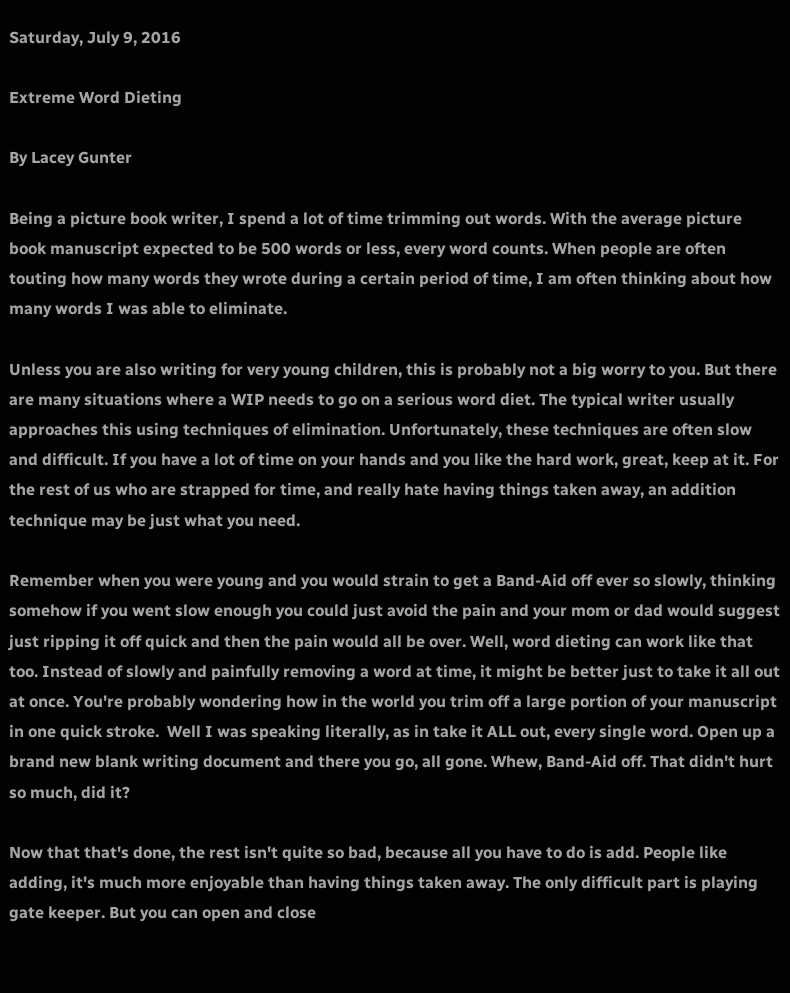Saturday, July 9, 2016

Extreme Word Dieting

By Lacey Gunter

Being a picture book writer, I spend a lot of time trimming out words. With the average picture book manuscript expected to be 500 words or less, every word counts. When people are often touting how many words they wrote during a certain period of time, I am often thinking about how many words I was able to eliminate.

Unless you are also writing for very young children, this is probably not a big worry to you. But there are many situations where a WIP needs to go on a serious word diet. The typical writer usually approaches this using techniques of elimination. Unfortunately, these techniques are often slow and difficult. If you have a lot of time on your hands and you like the hard work, great, keep at it. For the rest of us who are strapped for time, and really hate having things taken away, an addition technique may be just what you need.

Remember when you were young and you would strain to get a Band-Aid off ever so slowly, thinking somehow if you went slow enough you could just avoid the pain and your mom or dad would suggest just ripping it off quick and then the pain would all be over. Well, word dieting can work like that too. Instead of slowly and painfully removing a word at time, it might be better just to take it all out at once. You're probably wondering how in the world you trim off a large portion of your manuscript in one quick stroke.  Well I was speaking literally, as in take it ALL out, every single word. Open up a brand new blank writing document and there you go, all gone. Whew, Band-Aid off. That didn't hurt so much, did it?

Now that that's done, the rest isn't quite so bad, because all you have to do is add. People like adding, it's much more enjoyable than having things taken away. The only difficult part is playing gate keeper. But you can open and close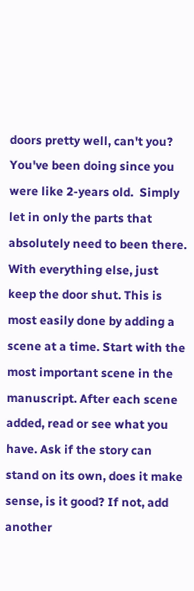doors pretty well, can't you? You've been doing since you were like 2-years old.  Simply let in only the parts that absolutely need to been there. With everything else, just keep the door shut. This is most easily done by adding a scene at a time. Start with the most important scene in the manuscript. After each scene added, read or see what you have. Ask if the story can stand on its own, does it make sense, is it good? If not, add another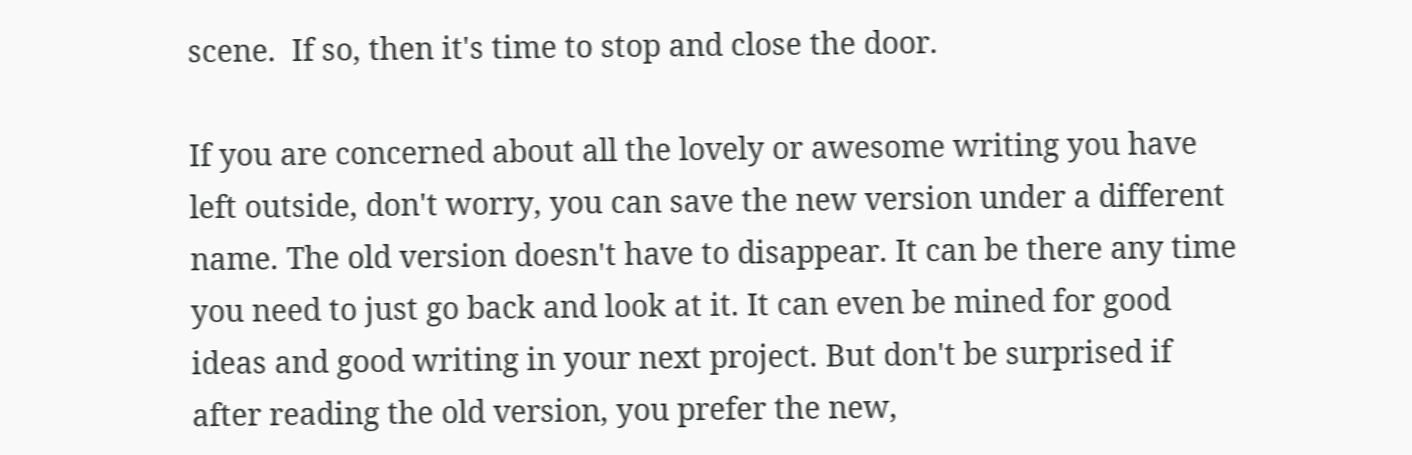scene.  If so, then it's time to stop and close the door.

If you are concerned about all the lovely or awesome writing you have left outside, don't worry, you can save the new version under a different name. The old version doesn't have to disappear. It can be there any time you need to just go back and look at it. It can even be mined for good ideas and good writing in your next project. But don't be surprised if after reading the old version, you prefer the new,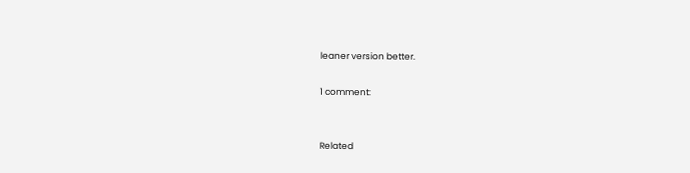leaner version better.

1 comment:


Related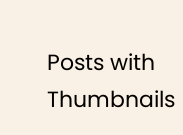Posts with Thumbnails